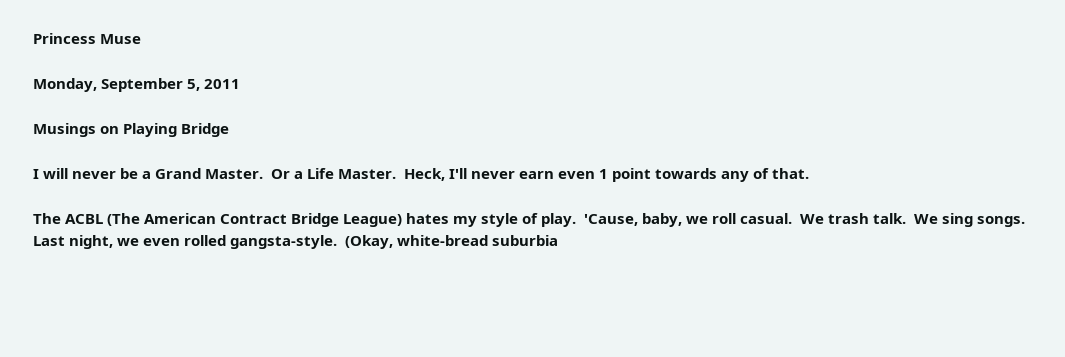Princess Muse

Monday, September 5, 2011

Musings on Playing Bridge

I will never be a Grand Master.  Or a Life Master.  Heck, I'll never earn even 1 point towards any of that.

The ACBL (The American Contract Bridge League) hates my style of play.  'Cause, baby, we roll casual.  We trash talk.  We sing songs.  Last night, we even rolled gangsta-style.  (Okay, white-bread suburbia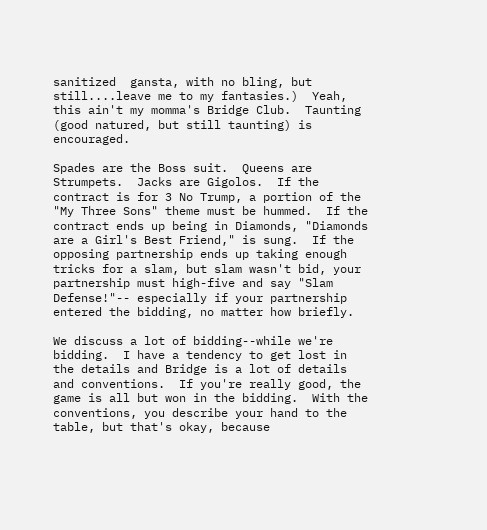sanitized  gansta, with no bling, but still....leave me to my fantasies.)  Yeah, this ain't my momma's Bridge Club.  Taunting (good natured, but still taunting) is encouraged.

Spades are the Boss suit.  Queens are Strumpets.  Jacks are Gigolos.  If the contract is for 3 No Trump, a portion of the "My Three Sons" theme must be hummed.  If the contract ends up being in Diamonds, "Diamonds are a Girl's Best Friend," is sung.  If the opposing partnership ends up taking enough tricks for a slam, but slam wasn't bid, your partnership must high-five and say "Slam Defense!"-- especially if your partnership entered the bidding, no matter how briefly.

We discuss a lot of bidding--while we're bidding.  I have a tendency to get lost in the details and Bridge is a lot of details and conventions.  If you're really good, the game is all but won in the bidding.  With the conventions, you describe your hand to the table, but that's okay, because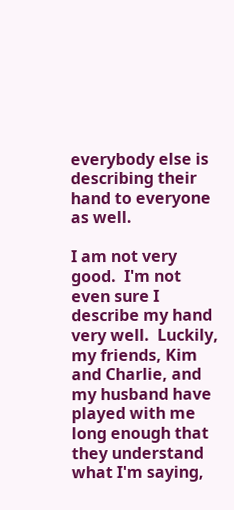everybody else is describing their hand to everyone as well.

I am not very good.  I'm not even sure I describe my hand very well.  Luckily, my friends, Kim and Charlie, and my husband have played with me long enough that they understand what I'm saying,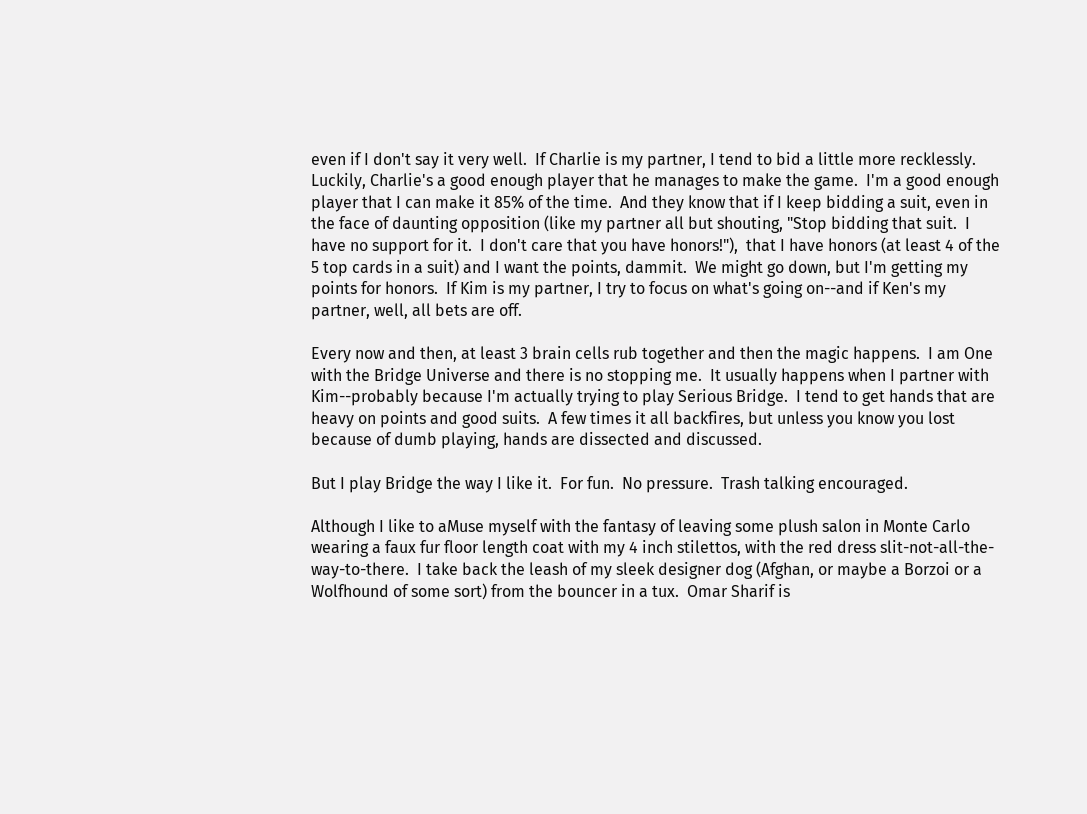even if I don't say it very well.  If Charlie is my partner, I tend to bid a little more recklessly.  Luckily, Charlie's a good enough player that he manages to make the game.  I'm a good enough player that I can make it 85% of the time.  And they know that if I keep bidding a suit, even in the face of daunting opposition (like my partner all but shouting, "Stop bidding that suit.  I have no support for it.  I don't care that you have honors!"),  that I have honors (at least 4 of the 5 top cards in a suit) and I want the points, dammit.  We might go down, but I'm getting my points for honors.  If Kim is my partner, I try to focus on what's going on--and if Ken's my partner, well, all bets are off.

Every now and then, at least 3 brain cells rub together and then the magic happens.  I am One with the Bridge Universe and there is no stopping me.  It usually happens when I partner with Kim--probably because I'm actually trying to play Serious Bridge.  I tend to get hands that are heavy on points and good suits.  A few times it all backfires, but unless you know you lost because of dumb playing, hands are dissected and discussed.

But I play Bridge the way I like it.  For fun.  No pressure.  Trash talking encouraged.

Although I like to aMuse myself with the fantasy of leaving some plush salon in Monte Carlo wearing a faux fur floor length coat with my 4 inch stilettos, with the red dress slit-not-all-the-way-to-there.  I take back the leash of my sleek designer dog (Afghan, or maybe a Borzoi or a Wolfhound of some sort) from the bouncer in a tux.  Omar Sharif is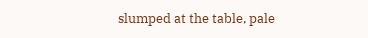slumped at the table, pale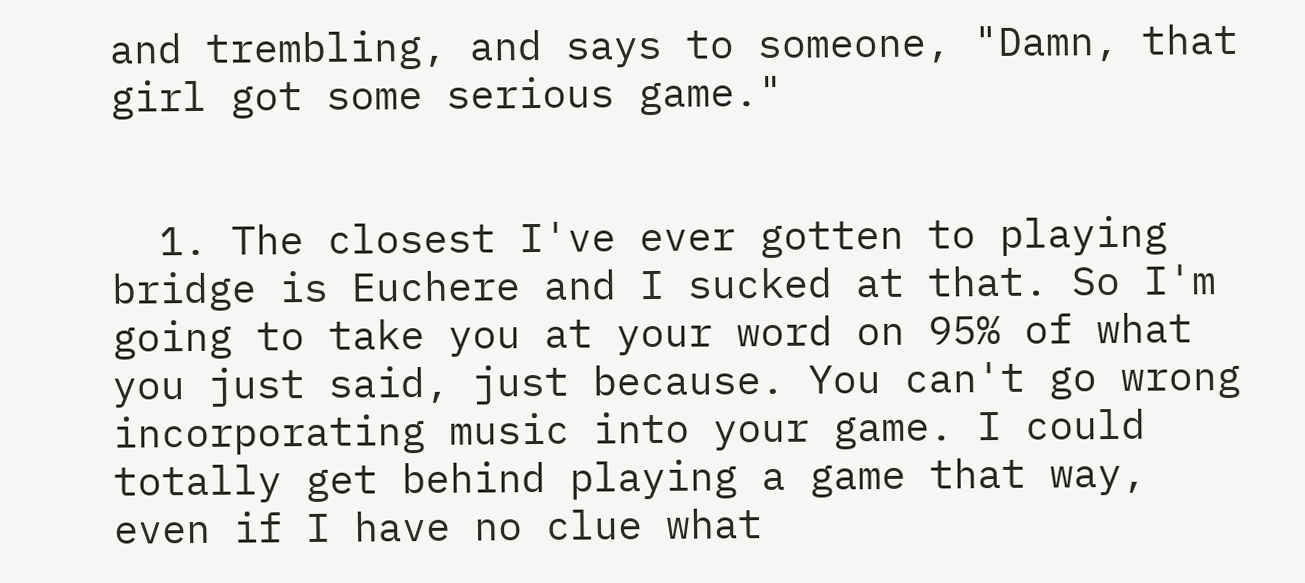and trembling, and says to someone, "Damn, that girl got some serious game."


  1. The closest I've ever gotten to playing bridge is Euchere and I sucked at that. So I'm going to take you at your word on 95% of what you just said, just because. You can't go wrong incorporating music into your game. I could totally get behind playing a game that way, even if I have no clue what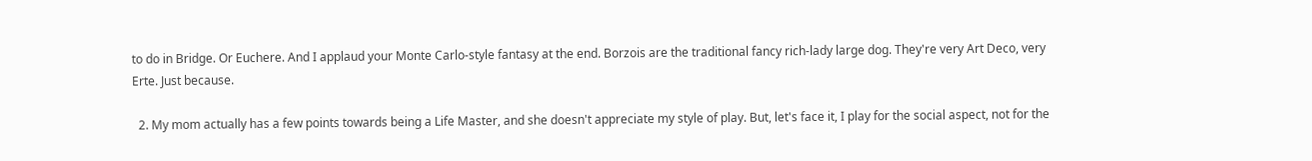to do in Bridge. Or Euchere. And I applaud your Monte Carlo-style fantasy at the end. Borzois are the traditional fancy rich-lady large dog. They're very Art Deco, very Erte. Just because.

  2. My mom actually has a few points towards being a Life Master, and she doesn't appreciate my style of play. But, let's face it, I play for the social aspect, not for the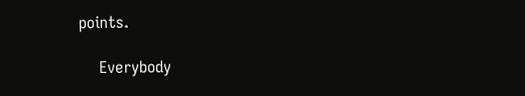points.

    Everybody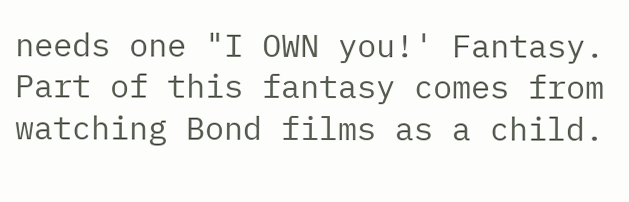needs one "I OWN you!' Fantasy. Part of this fantasy comes from watching Bond films as a child.